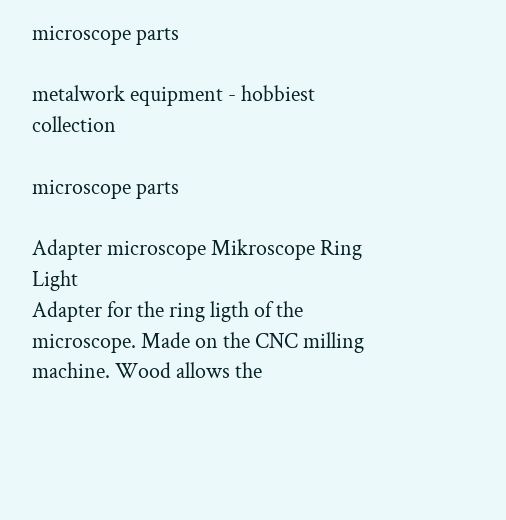microscope parts

metalwork equipment - hobbiest collection

microscope parts

Adapter microscope Mikroscope Ring Light
Adapter for the ring ligth of the microscope. Made on the CNC milling machine. Wood allows the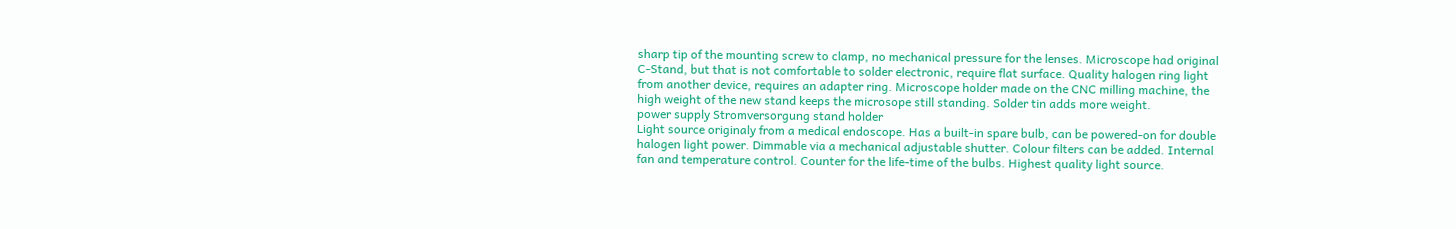sharp tip of the mounting screw to clamp, no mechanical pressure for the lenses. Microscope had original C-Stand, but that is not comfortable to solder electronic, require flat surface. Quality halogen ring light from another device, requires an adapter ring. Microscope holder made on the CNC milling machine, the high weight of the new stand keeps the microsope still standing. Solder tin adds more weight.
power supply Stromversorgung stand holder
Light source originaly from a medical endoscope. Has a built-in spare bulb, can be powered-on for double halogen light power. Dimmable via a mechanical adjustable shutter. Colour filters can be added. Internal fan and temperature control. Counter for the life-time of the bulbs. Highest quality light source.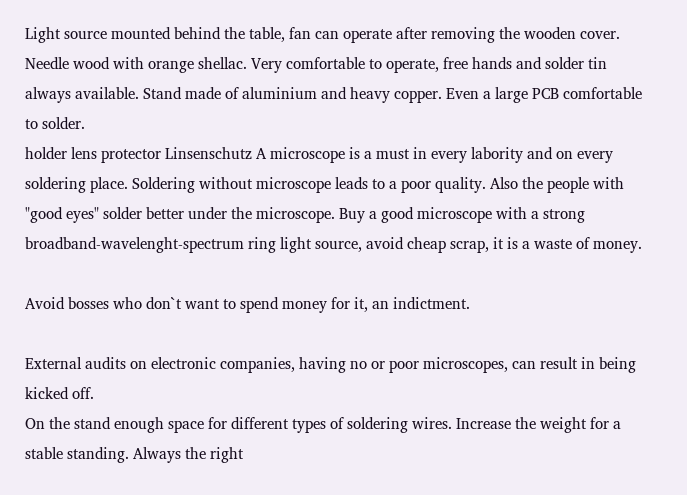Light source mounted behind the table, fan can operate after removing the wooden cover. Needle wood with orange shellac. Very comfortable to operate, free hands and solder tin always available. Stand made of aluminium and heavy copper. Even a large PCB comfortable to solder.
holder lens protector Linsenschutz A microscope is a must in every labority and on every soldering place. Soldering without microscope leads to a poor quality. Also the people with "good eyes" solder better under the microscope. Buy a good microscope with a strong broadband-wavelenght-spectrum ring light source, avoid cheap scrap, it is a waste of money.

Avoid bosses who don`t want to spend money for it, an indictment.

External audits on electronic companies, having no or poor microscopes, can result in being kicked off.
On the stand enough space for different types of soldering wires. Increase the weight for a stable standing. Always the right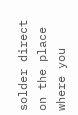solder direct on the place where you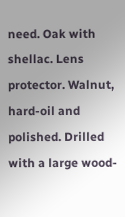need. Oak with shellac. Lens protector. Walnut, hard-oil and polished. Drilled with a large wood-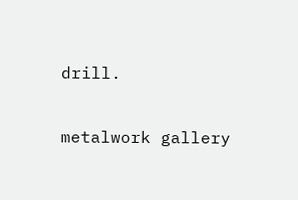drill.

metalwork gallery